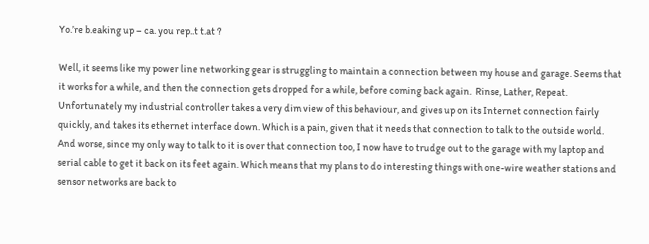Yo.’re b.eaking up – ca. you rep..t t.at ?

Well, it seems like my power line networking gear is struggling to maintain a connection between my house and garage. Seems that it works for a while, and then the connection gets dropped for a while, before coming back again.  Rinse, Lather, Repeat. Unfortunately my industrial controller takes a very dim view of this behaviour, and gives up on its Internet connection fairly quickly, and takes its ethernet interface down. Which is a pain, given that it needs that connection to talk to the outside world. And worse, since my only way to talk to it is over that connection too, I now have to trudge out to the garage with my laptop and serial cable to get it back on its feet again. Which means that my plans to do interesting things with one-wire weather stations and sensor networks are back to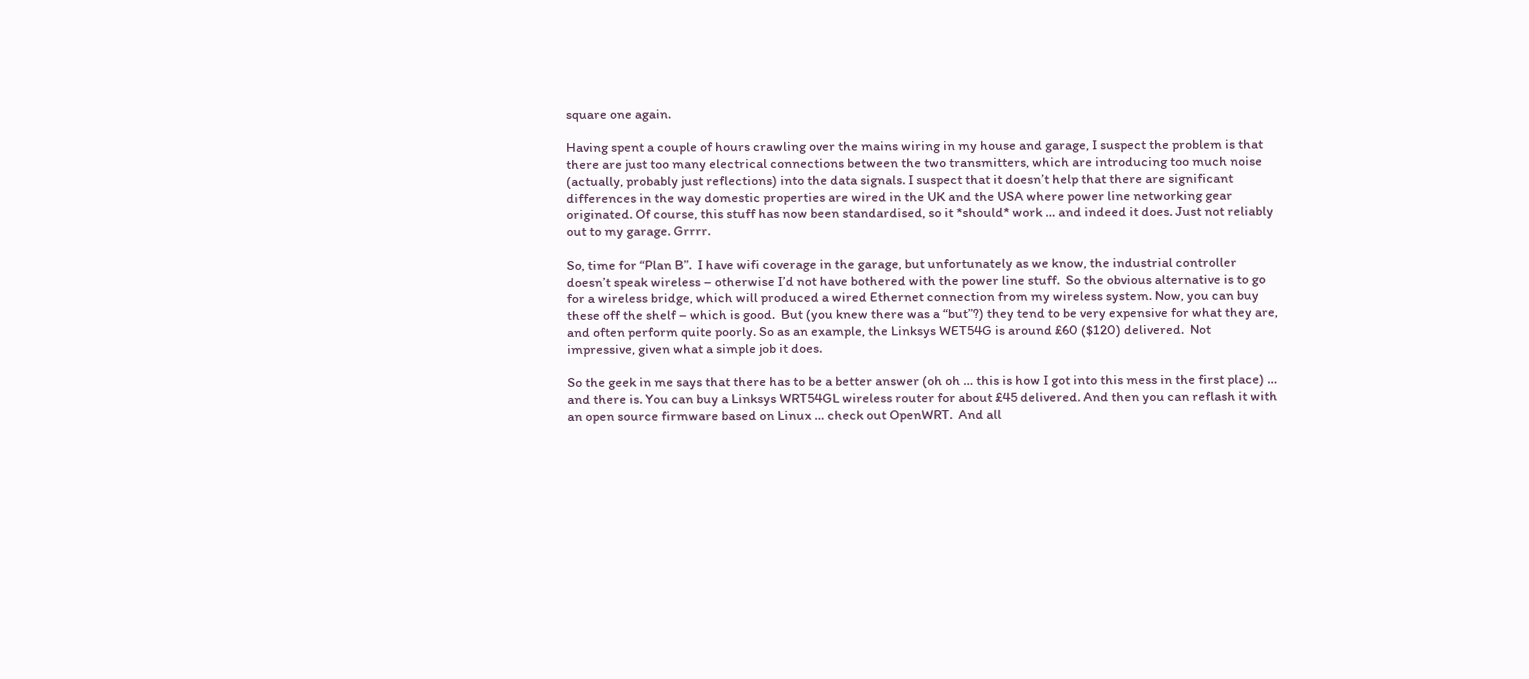square one again.

Having spent a couple of hours crawling over the mains wiring in my house and garage, I suspect the problem is that there are just too many electrical connections between the two transmitters, which are introducing too much noise (actually, probably just reflections) into the data signals. I suspect that it doesn’t help that there are significant differences in the way domestic properties are wired in the UK and the USA where power line networking gear originated. Of course, this stuff has now been standardised, so it *should* work … and indeed it does. Just not reliably out to my garage. Grrrr.

So, time for “Plan B”.  I have wifi coverage in the garage, but unfortunately as we know, the industrial controller doesn’t speak wireless – otherwise I’d not have bothered with the power line stuff.  So the obvious alternative is to go for a wireless bridge, which will produced a wired Ethernet connection from my wireless system. Now, you can buy these off the shelf – which is good.  But (you knew there was a “but”?) they tend to be very expensive for what they are, and often perform quite poorly. So as an example, the Linksys WET54G is around £60 ($120) delivered.  Not impressive, given what a simple job it does.

So the geek in me says that there has to be a better answer (oh oh … this is how I got into this mess in the first place) … and there is. You can buy a Linksys WRT54GL wireless router for about £45 delivered. And then you can reflash it with an open source firmware based on Linux … check out OpenWRT.  And all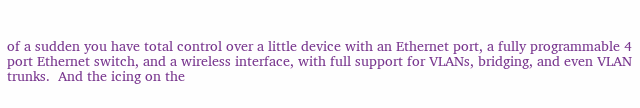of a sudden you have total control over a little device with an Ethernet port, a fully programmable 4 port Ethernet switch, and a wireless interface, with full support for VLANs, bridging, and even VLAN trunks.  And the icing on the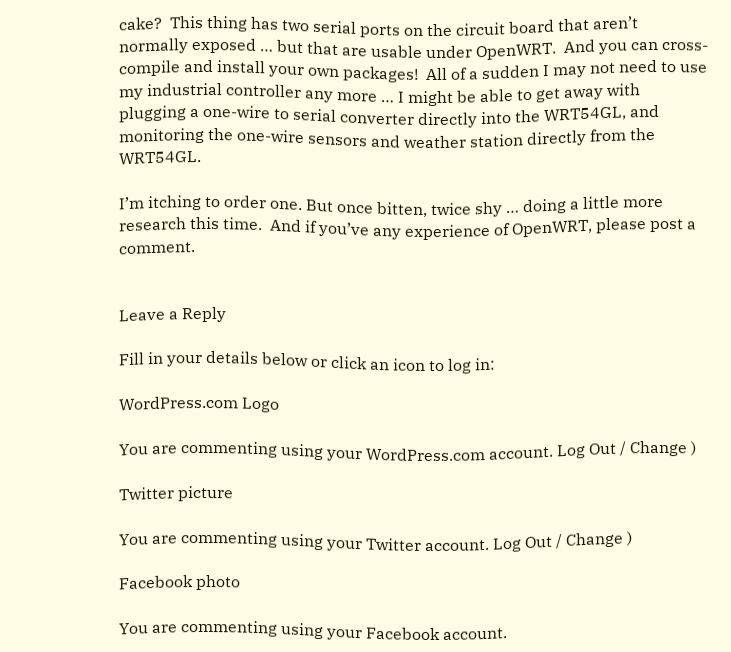cake?  This thing has two serial ports on the circuit board that aren’t normally exposed … but that are usable under OpenWRT.  And you can cross-compile and install your own packages!  All of a sudden I may not need to use my industrial controller any more … I might be able to get away with plugging a one-wire to serial converter directly into the WRT54GL, and monitoring the one-wire sensors and weather station directly from the WRT54GL.

I’m itching to order one. But once bitten, twice shy … doing a little more research this time.  And if you’ve any experience of OpenWRT, please post a comment.


Leave a Reply

Fill in your details below or click an icon to log in:

WordPress.com Logo

You are commenting using your WordPress.com account. Log Out / Change )

Twitter picture

You are commenting using your Twitter account. Log Out / Change )

Facebook photo

You are commenting using your Facebook account.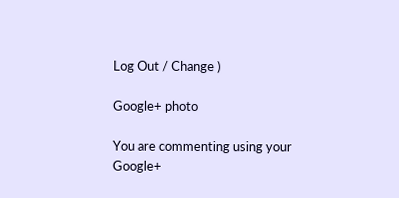Log Out / Change )

Google+ photo

You are commenting using your Google+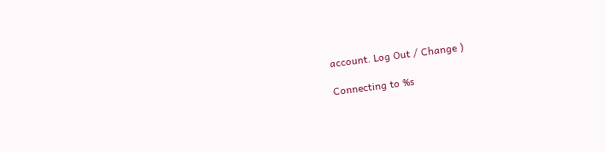account. Log Out / Change )

Connecting to %s